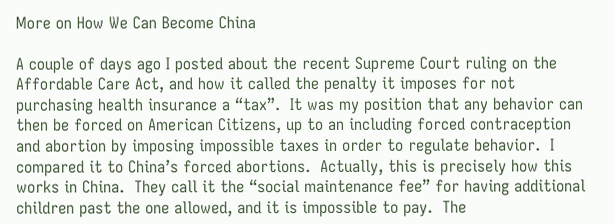More on How We Can Become China

A couple of days ago I posted about the recent Supreme Court ruling on the Affordable Care Act, and how it called the penalty it imposes for not purchasing health insurance a “tax”.  It was my position that any behavior can then be forced on American Citizens, up to an including forced contraception and abortion by imposing impossible taxes in order to regulate behavior.  I compared it to China’s forced abortions.  Actually, this is precisely how this works in China.  They call it the “social maintenance fee” for having additional children past the one allowed, and it is impossible to pay.  The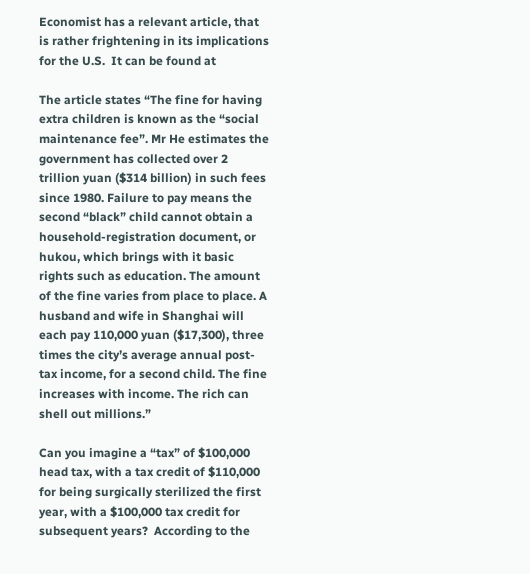Economist has a relevant article, that is rather frightening in its implications for the U.S.  It can be found at

The article states “The fine for having extra children is known as the “social maintenance fee”. Mr He estimates the government has collected over 2 trillion yuan ($314 billion) in such fees since 1980. Failure to pay means the second “black” child cannot obtain a household-registration document, or hukou, which brings with it basic rights such as education. The amount of the fine varies from place to place. A husband and wife in Shanghai will each pay 110,000 yuan ($17,300), three times the city’s average annual post-tax income, for a second child. The fine increases with income. The rich can shell out millions.”

Can you imagine a “tax” of $100,000 head tax, with a tax credit of $110,000 for being surgically sterilized the first year, with a $100,000 tax credit for subsequent years?  According to the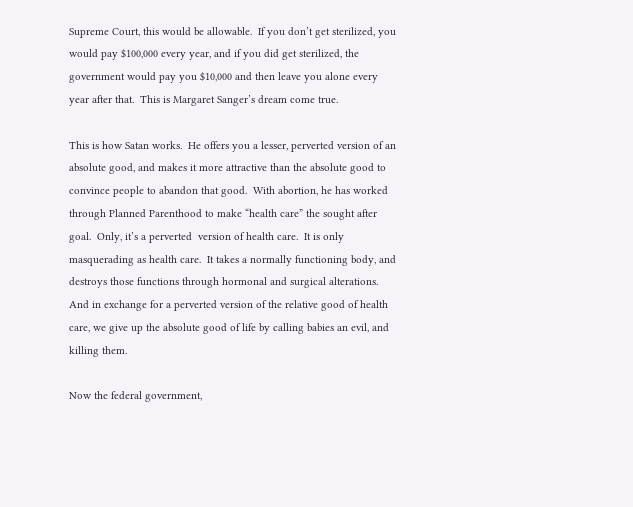Supreme Court, this would be allowable.  If you don’t get sterilized, you would pay $100,000 every year, and if you did get sterilized, the government would pay you $10,000 and then leave you alone every year after that.  This is Margaret Sanger’s dream come true.

This is how Satan works.  He offers you a lesser, perverted version of an absolute good, and makes it more attractive than the absolute good to convince people to abandon that good.  With abortion, he has worked through Planned Parenthood to make “health care” the sought after goal.  Only, it’s a perverted  version of health care.  It is only masquerading as health care.  It takes a normally functioning body, and destroys those functions through hormonal and surgical alterations.  And in exchange for a perverted version of the relative good of health care, we give up the absolute good of life by calling babies an evil, and killing them.

Now the federal government,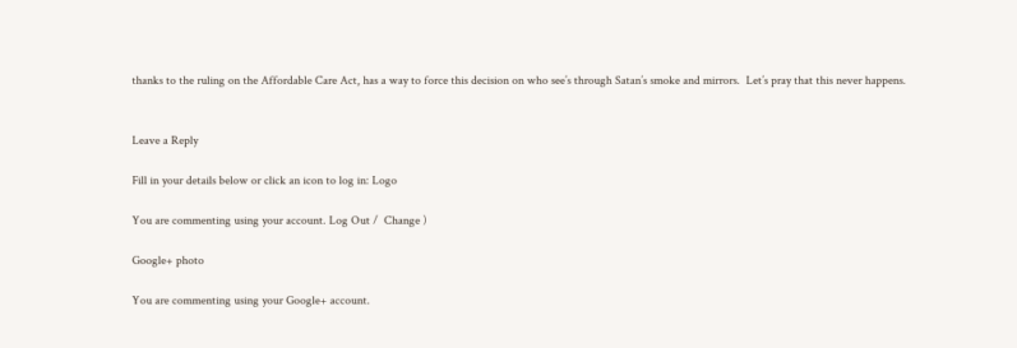thanks to the ruling on the Affordable Care Act, has a way to force this decision on who see’s through Satan’s smoke and mirrors.  Let’s pray that this never happens.


Leave a Reply

Fill in your details below or click an icon to log in: Logo

You are commenting using your account. Log Out /  Change )

Google+ photo

You are commenting using your Google+ account.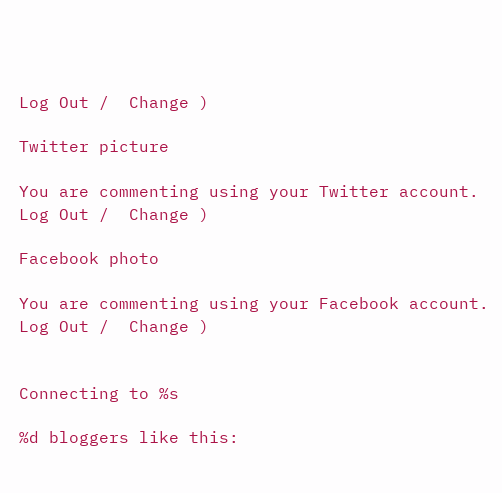Log Out /  Change )

Twitter picture

You are commenting using your Twitter account. Log Out /  Change )

Facebook photo

You are commenting using your Facebook account. Log Out /  Change )


Connecting to %s

%d bloggers like this: